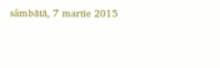sâmbătă, 7 martie 2015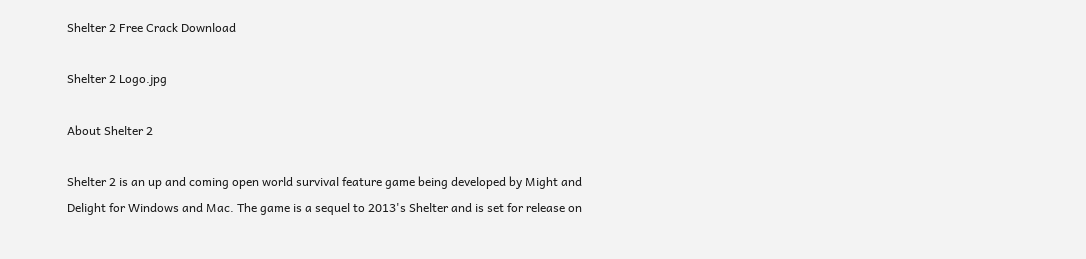Shelter 2 Free Crack Download

Shelter 2 Logo.jpg

About Shelter 2

Shelter 2 is an up and coming open world survival feature game being developed by Might and Delight for Windows and Mac. The game is a sequel to 2013's Shelter and is set for release on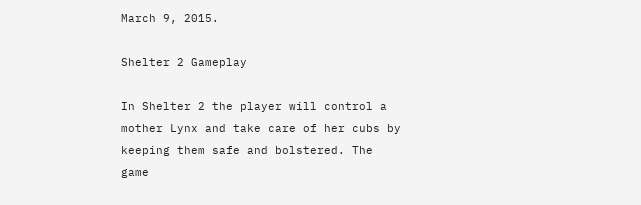March 9, 2015.

Shelter 2 Gameplay

In Shelter 2 the player will control a mother Lynx and take care of her cubs by keeping them safe and bolstered. The game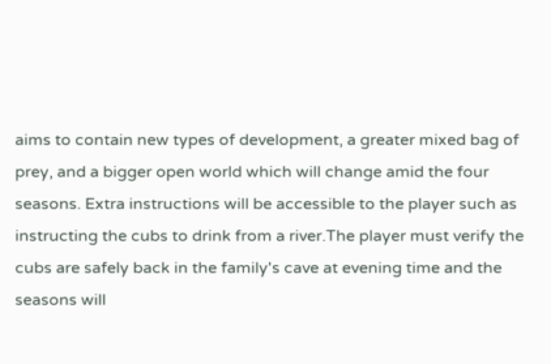aims to contain new types of development, a greater mixed bag of prey, and a bigger open world which will change amid the four seasons. Extra instructions will be accessible to the player such as instructing the cubs to drink from a river.The player must verify the cubs are safely back in the family's cave at evening time and the seasons will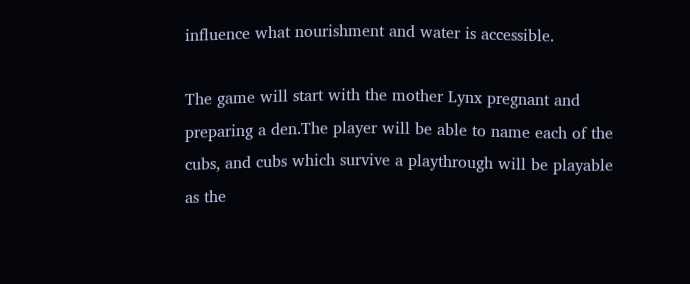influence what nourishment and water is accessible.

The game will start with the mother Lynx pregnant and preparing a den.The player will be able to name each of the cubs, and cubs which survive a playthrough will be playable as the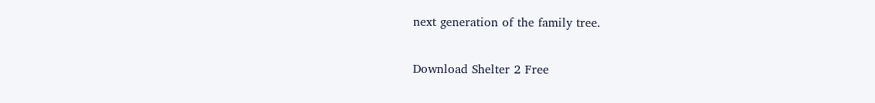next generation of the family tree.

Download Shelter 2 Free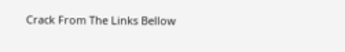Crack From The Links Bellow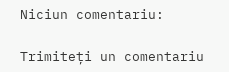Niciun comentariu:

Trimiteți un comentariu